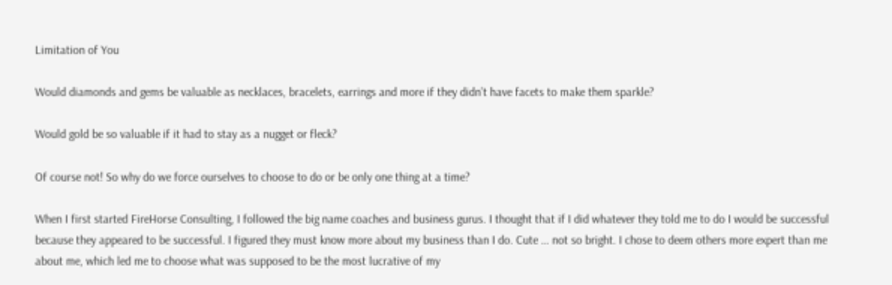Limitation of You

Would diamonds and gems be valuable as necklaces, bracelets, earrings and more if they didn’t have facets to make them sparkle?

Would gold be so valuable if it had to stay as a nugget or fleck?

Of course not! So why do we force ourselves to choose to do or be only one thing at a time?

When I first started FireHorse Consulting, I followed the big name coaches and business gurus. I thought that if I did whatever they told me to do I would be successful because they appeared to be successful. I figured they must know more about my business than I do. Cute … not so bright. I chose to deem others more expert than me about me, which led me to choose what was supposed to be the most lucrative of my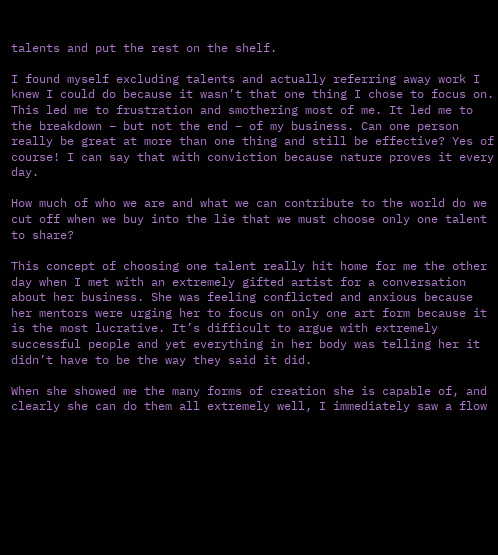talents and put the rest on the shelf.

I found myself excluding talents and actually referring away work I knew I could do because it wasn’t that one thing I chose to focus on. This led me to frustration and smothering most of me. It led me to the breakdown – but not the end – of my business. Can one person really be great at more than one thing and still be effective? Yes of course! I can say that with conviction because nature proves it every day.

How much of who we are and what we can contribute to the world do we cut off when we buy into the lie that we must choose only one talent to share?

This concept of choosing one talent really hit home for me the other day when I met with an extremely gifted artist for a conversation about her business. She was feeling conflicted and anxious because her mentors were urging her to focus on only one art form because it is the most lucrative. It’s difficult to argue with extremely successful people and yet everything in her body was telling her it didn’t have to be the way they said it did.

When she showed me the many forms of creation she is capable of, and clearly she can do them all extremely well, I immediately saw a flow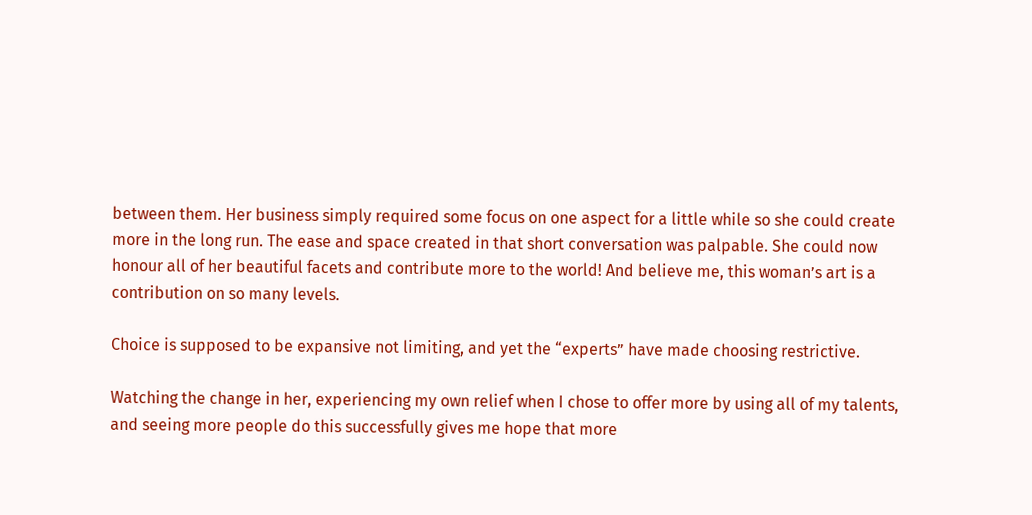between them. Her business simply required some focus on one aspect for a little while so she could create more in the long run. The ease and space created in that short conversation was palpable. She could now honour all of her beautiful facets and contribute more to the world! And believe me, this woman’s art is a contribution on so many levels.

Choice is supposed to be expansive not limiting, and yet the “experts” have made choosing restrictive.

Watching the change in her, experiencing my own relief when I chose to offer more by using all of my talents, and seeing more people do this successfully gives me hope that more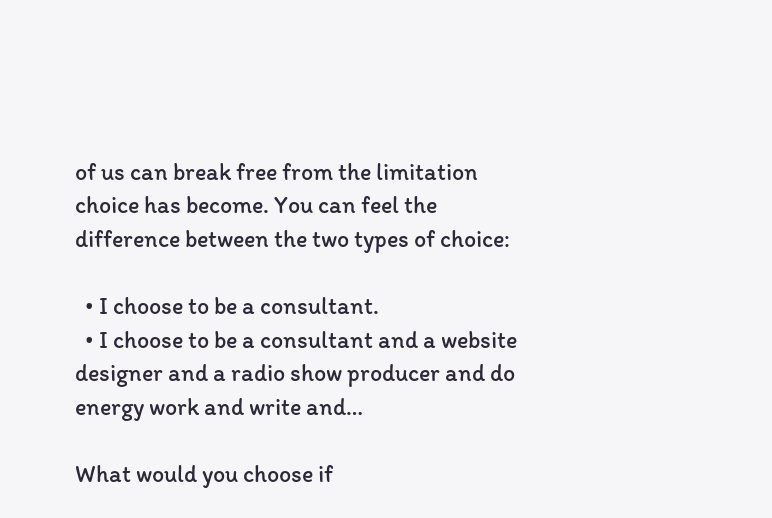of us can break free from the limitation choice has become. You can feel the difference between the two types of choice:

  • I choose to be a consultant.
  • I choose to be a consultant and a website designer and a radio show producer and do energy work and write and…

What would you choose if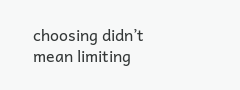choosing didn’t mean limiting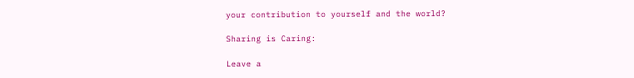your contribution to yourself and the world?

Sharing is Caring:

Leave a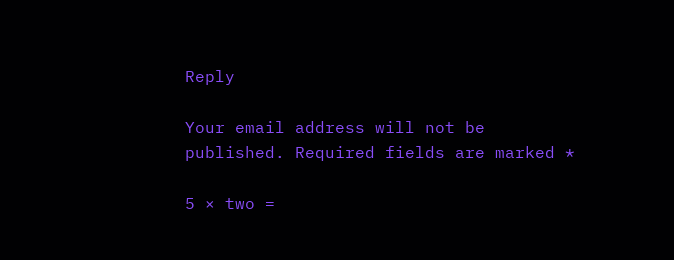Reply

Your email address will not be published. Required fields are marked *

5 × two =